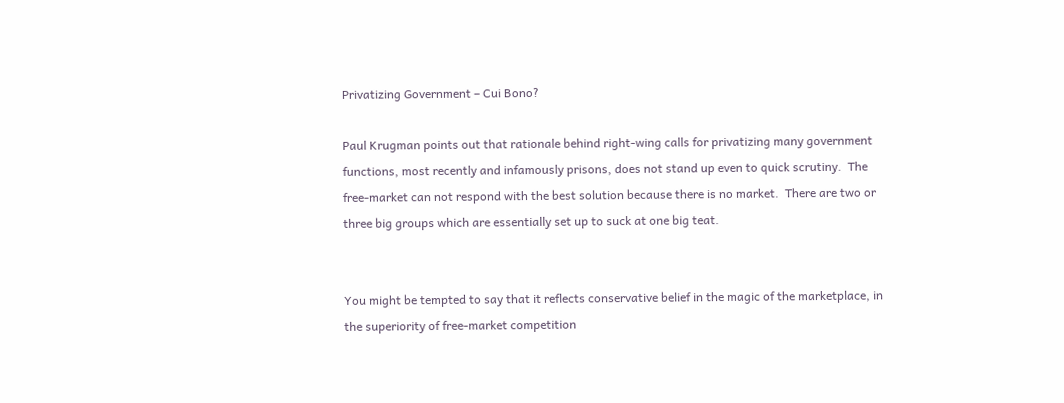Privatizing Government – Cui Bono?

Paul Krugman points out that rationale behind right-wing calls for privatizing many government functions, most recently and infamously prisons, does not stand up even to quick scrutiny.  The free-market can not respond with the best solution because there is no market.  There are two or three big groups which are essentially set up to suck at one big teat.


You might be tempted to say that it reflects conservative belief in the magic of the marketplace, in the superiority of free-market competition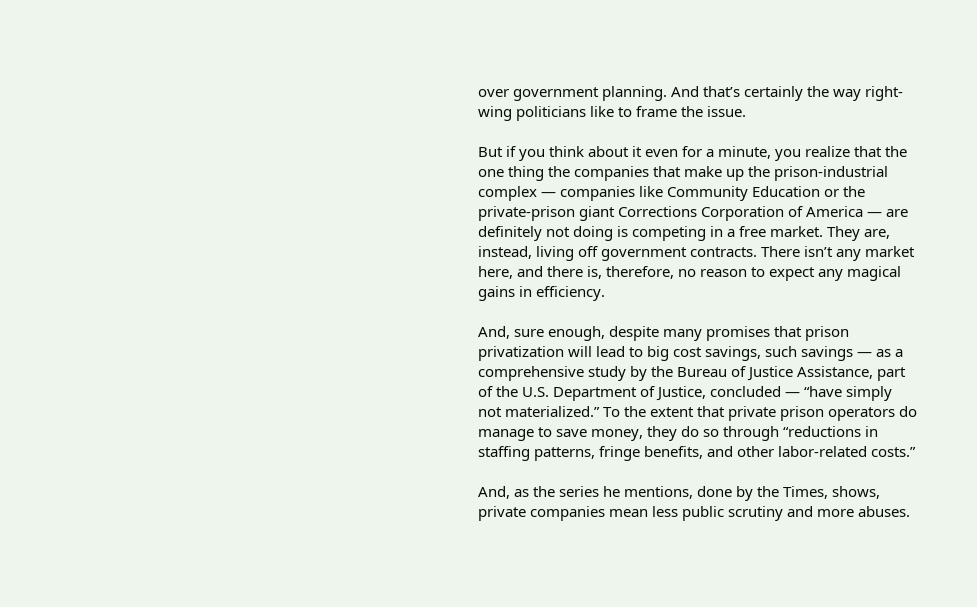over government planning. And that’s certainly the way right-wing politicians like to frame the issue.

But if you think about it even for a minute, you realize that the one thing the companies that make up the prison-industrial complex — companies like Community Education or the private-prison giant Corrections Corporation of America — are definitely not doing is competing in a free market. They are, instead, living off government contracts. There isn’t any market here, and there is, therefore, no reason to expect any magical gains in efficiency.

And, sure enough, despite many promises that prison privatization will lead to big cost savings, such savings — as a comprehensive study by the Bureau of Justice Assistance, part of the U.S. Department of Justice, concluded — “have simply not materialized.” To the extent that private prison operators do manage to save money, they do so through “reductions in staffing patterns, fringe benefits, and other labor-related costs.”

And, as the series he mentions, done by the Times, shows, private companies mean less public scrutiny and more abuses.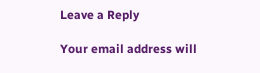Leave a Reply

Your email address will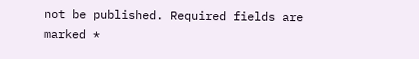not be published. Required fields are marked *